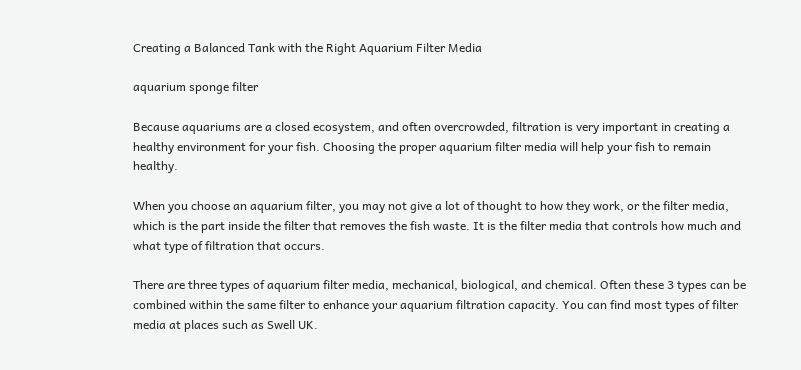Creating a Balanced Tank with the Right Aquarium Filter Media

aquarium sponge filter

Because aquariums are a closed ecosystem, and often overcrowded, filtration is very important in creating a healthy environment for your fish. Choosing the proper aquarium filter media will help your fish to remain healthy.

When you choose an aquarium filter, you may not give a lot of thought to how they work, or the filter media, which is the part inside the filter that removes the fish waste. It is the filter media that controls how much and what type of filtration that occurs.

There are three types of aquarium filter media, mechanical, biological, and chemical. Often these 3 types can be combined within the same filter to enhance your aquarium filtration capacity. You can find most types of filter media at places such as Swell UK.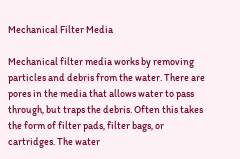Mechanical Filter Media

Mechanical filter media works by removing particles and debris from the water. There are pores in the media that allows water to pass through, but traps the debris. Often this takes the form of filter pads, filter bags, or cartridges. The water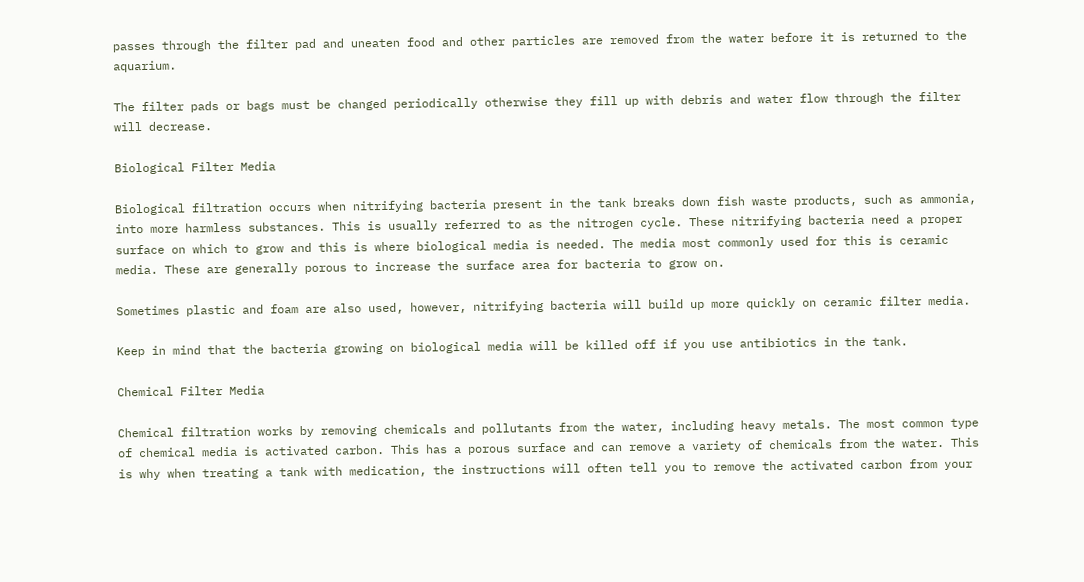passes through the filter pad and uneaten food and other particles are removed from the water before it is returned to the aquarium.

The filter pads or bags must be changed periodically otherwise they fill up with debris and water flow through the filter will decrease.

Biological Filter Media

Biological filtration occurs when nitrifying bacteria present in the tank breaks down fish waste products, such as ammonia, into more harmless substances. This is usually referred to as the nitrogen cycle. These nitrifying bacteria need a proper surface on which to grow and this is where biological media is needed. The media most commonly used for this is ceramic media. These are generally porous to increase the surface area for bacteria to grow on.

Sometimes plastic and foam are also used, however, nitrifying bacteria will build up more quickly on ceramic filter media.

Keep in mind that the bacteria growing on biological media will be killed off if you use antibiotics in the tank.

Chemical Filter Media

Chemical filtration works by removing chemicals and pollutants from the water, including heavy metals. The most common type of chemical media is activated carbon. This has a porous surface and can remove a variety of chemicals from the water. This is why when treating a tank with medication, the instructions will often tell you to remove the activated carbon from your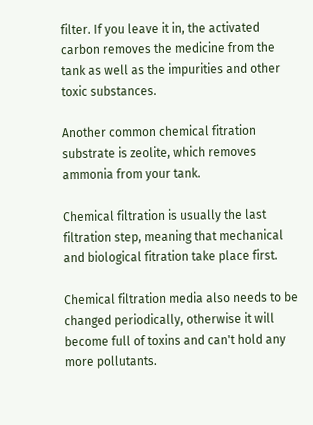filter. If you leave it in, the activated carbon removes the medicine from the tank as well as the impurities and other toxic substances.

Another common chemical fitration substrate is zeolite, which removes ammonia from your tank.

Chemical filtration is usually the last filtration step, meaning that mechanical and biological fitration take place first.

Chemical filtration media also needs to be changed periodically, otherwise it will become full of toxins and can't hold any more pollutants.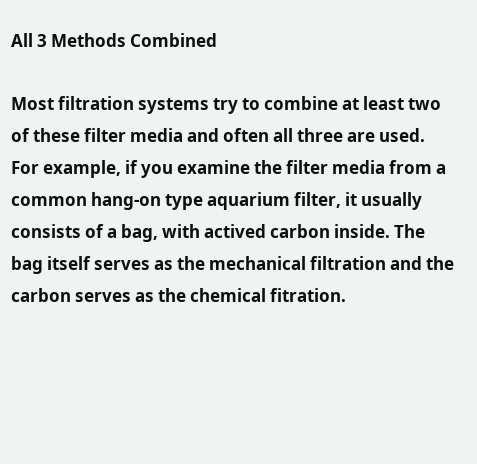All 3 Methods Combined

Most filtration systems try to combine at least two of these filter media and often all three are used. For example, if you examine the filter media from a common hang-on type aquarium filter, it usually consists of a bag, with actived carbon inside. The bag itself serves as the mechanical filtration and the carbon serves as the chemical fitration.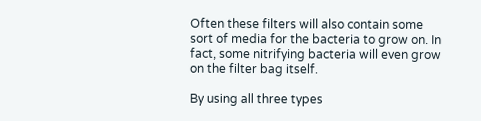Often these filters will also contain some sort of media for the bacteria to grow on. In fact, some nitrifying bacteria will even grow on the filter bag itself.

By using all three types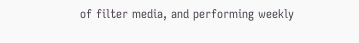of filter media, and performing weekly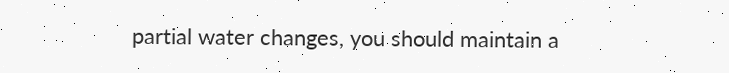partial water changes, you should maintain a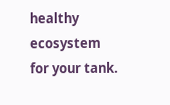healthy ecosystem for your tank.